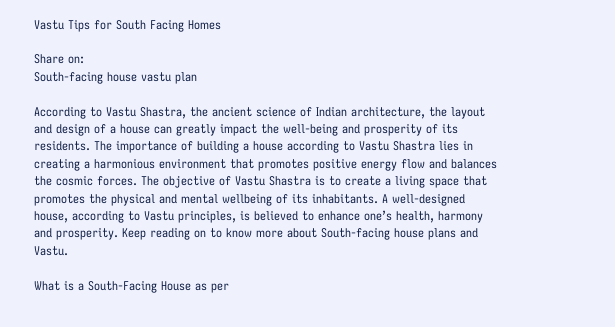Vastu Tips for South Facing Homes

Share on:
South-facing house vastu plan

According to Vastu Shastra, the ancient science of Indian architecture, the layout and design of a house can greatly impact the well-being and prosperity of its residents. The importance of building a house according to Vastu Shastra lies in creating a harmonious environment that promotes positive energy flow and balances the cosmic forces. The objective of Vastu Shastra is to create a living space that promotes the physical and mental wellbeing of its inhabitants. A well-designed house, according to Vastu principles, is believed to enhance one’s health, harmony and prosperity. Keep reading on to know more about South-facing house plans and Vastu.

What is a South-Facing House as per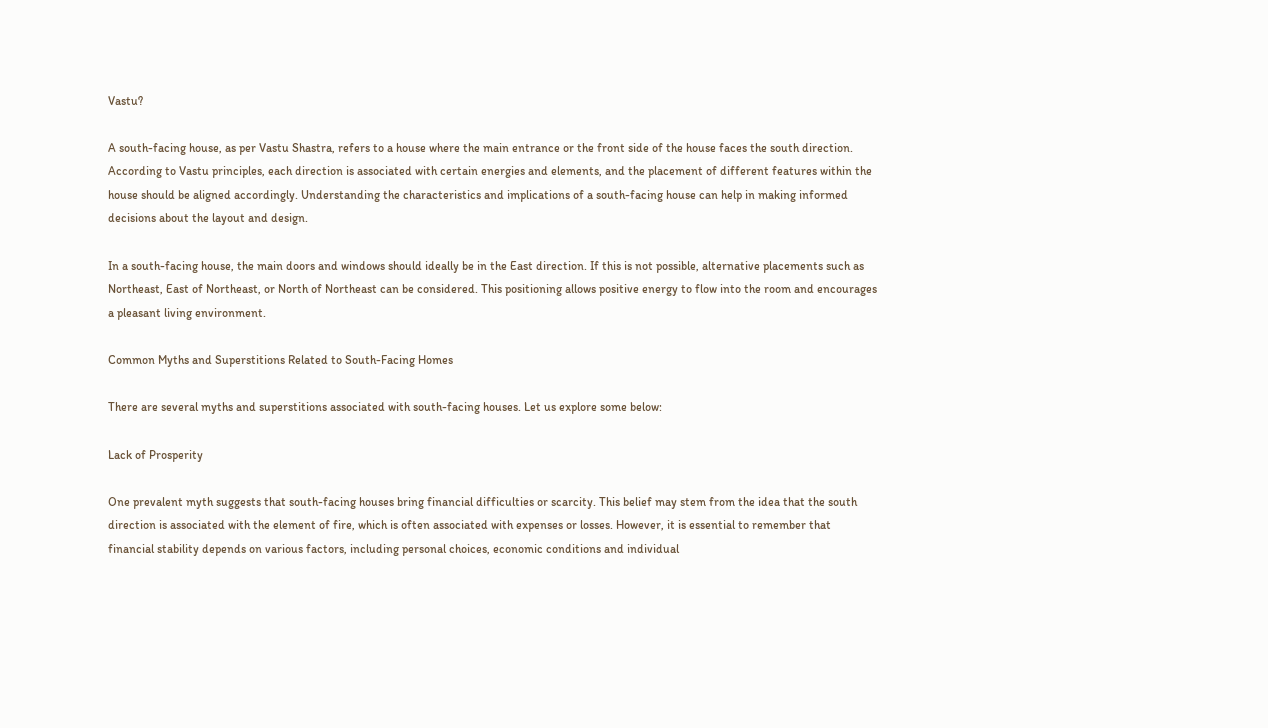Vastu?

A south-facing house, as per Vastu Shastra, refers to a house where the main entrance or the front side of the house faces the south direction. According to Vastu principles, each direction is associated with certain energies and elements, and the placement of different features within the house should be aligned accordingly. Understanding the characteristics and implications of a south-facing house can help in making informed decisions about the layout and design.

In a south-facing house, the main doors and windows should ideally be in the East direction. If this is not possible, alternative placements such as Northeast, East of Northeast, or North of Northeast can be considered. This positioning allows positive energy to flow into the room and encourages a pleasant living environment.

Common Myths and Superstitions Related to South-Facing Homes

There are several myths and superstitions associated with south-facing houses. Let us explore some below:

Lack of Prosperity

One prevalent myth suggests that south-facing houses bring financial difficulties or scarcity. This belief may stem from the idea that the south direction is associated with the element of fire, which is often associated with expenses or losses. However, it is essential to remember that financial stability depends on various factors, including personal choices, economic conditions and individual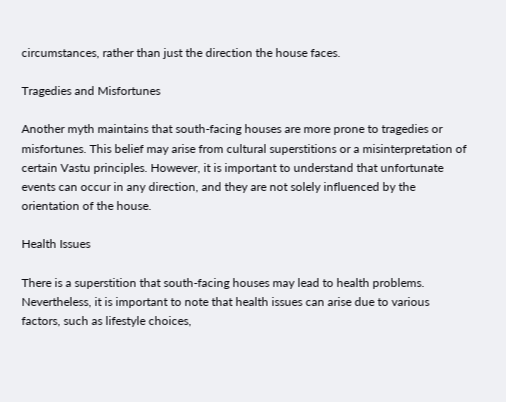circumstances, rather than just the direction the house faces.

Tragedies and Misfortunes

Another myth maintains that south-facing houses are more prone to tragedies or misfortunes. This belief may arise from cultural superstitions or a misinterpretation of certain Vastu principles. However, it is important to understand that unfortunate events can occur in any direction, and they are not solely influenced by the orientation of the house.

Health Issues

There is a superstition that south-facing houses may lead to health problems. Nevertheless, it is important to note that health issues can arise due to various factors, such as lifestyle choices,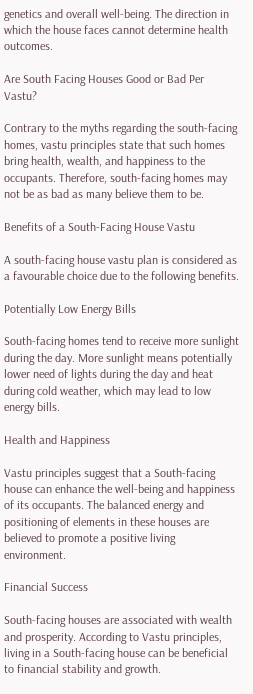genetics and overall well-being. The direction in which the house faces cannot determine health outcomes.

Are South Facing Houses Good or Bad Per Vastu?

Contrary to the myths regarding the south-facing homes, vastu principles state that such homes bring health, wealth, and happiness to the occupants. Therefore, south-facing homes may not be as bad as many believe them to be.

Benefits of a South-Facing House Vastu

A south-facing house vastu plan is considered as a favourable choice due to the following benefits.

Potentially Low Energy Bills

South-facing homes tend to receive more sunlight during the day. More sunlight means potentially lower need of lights during the day and heat during cold weather, which may lead to low energy bills.

Health and Happiness

Vastu principles suggest that a South-facing house can enhance the well-being and happiness of its occupants. The balanced energy and positioning of elements in these houses are believed to promote a positive living environment.

Financial Success

South-facing houses are associated with wealth and prosperity. According to Vastu principles, living in a South-facing house can be beneficial to financial stability and growth.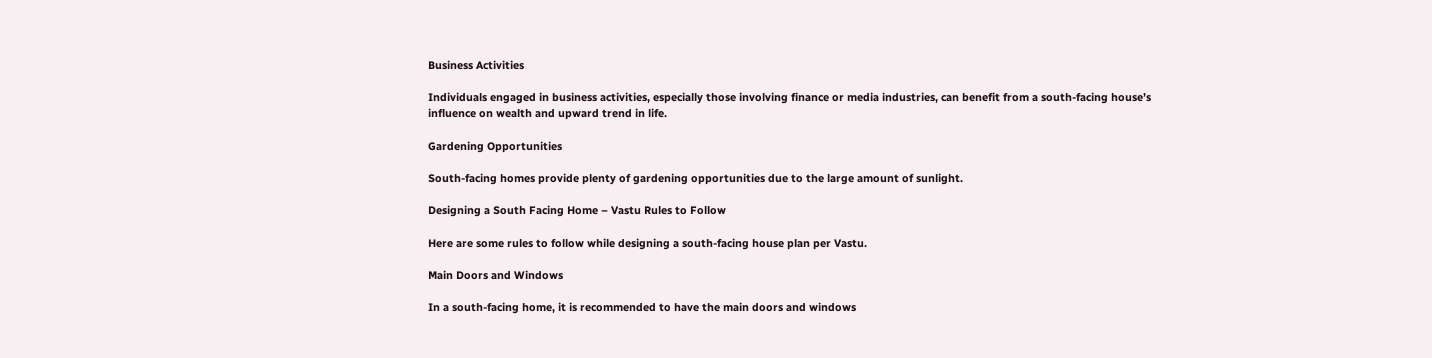Business Activities

Individuals engaged in business activities, especially those involving finance or media industries, can benefit from a south-facing house’s influence on wealth and upward trend in life.

Gardening Opportunities

South-facing homes provide plenty of gardening opportunities due to the large amount of sunlight.

Designing a South Facing Home – Vastu Rules to Follow

Here are some rules to follow while designing a south-facing house plan per Vastu.

Main Doors and Windows

In a south-facing home, it is recommended to have the main doors and windows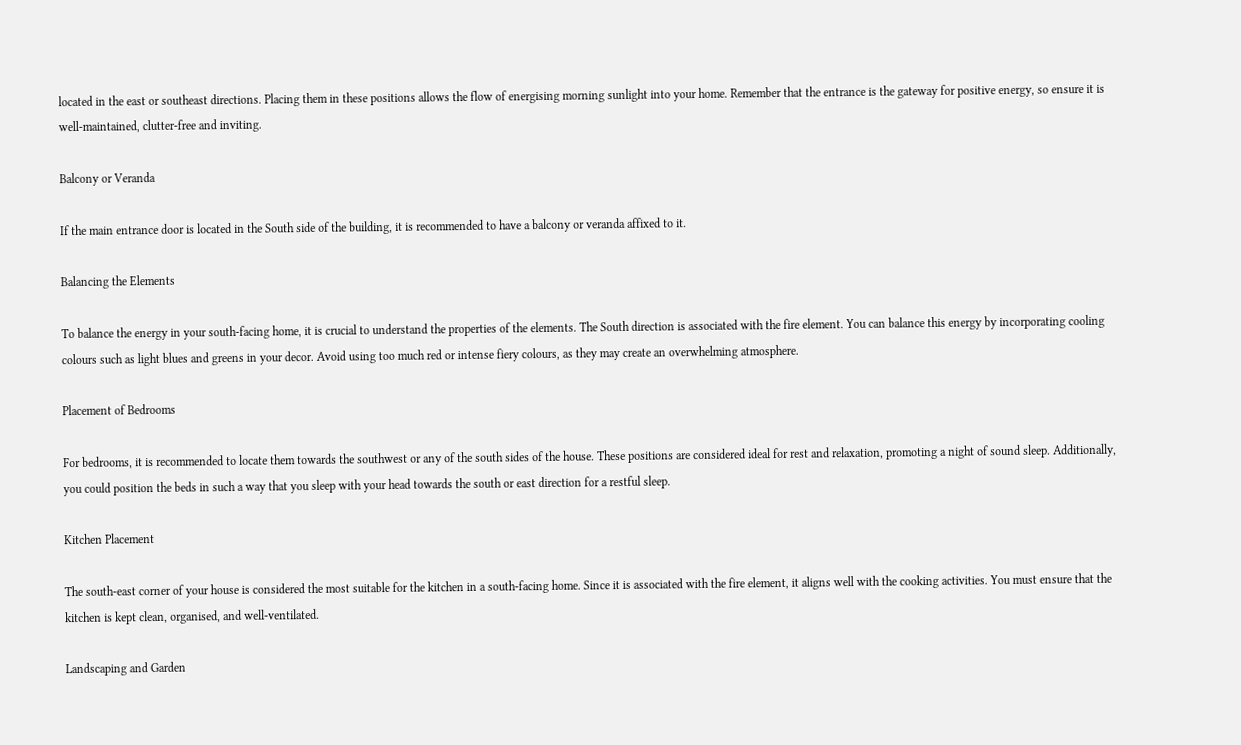located in the east or southeast directions. Placing them in these positions allows the flow of energising morning sunlight into your home. Remember that the entrance is the gateway for positive energy, so ensure it is well-maintained, clutter-free and inviting.

Balcony or Veranda

If the main entrance door is located in the South side of the building, it is recommended to have a balcony or veranda affixed to it.

Balancing the Elements

To balance the energy in your south-facing home, it is crucial to understand the properties of the elements. The South direction is associated with the fire element. You can balance this energy by incorporating cooling colours such as light blues and greens in your decor. Avoid using too much red or intense fiery colours, as they may create an overwhelming atmosphere.

Placement of Bedrooms

For bedrooms, it is recommended to locate them towards the southwest or any of the south sides of the house. These positions are considered ideal for rest and relaxation, promoting a night of sound sleep. Additionally, you could position the beds in such a way that you sleep with your head towards the south or east direction for a restful sleep.

Kitchen Placement

The south-east corner of your house is considered the most suitable for the kitchen in a south-facing home. Since it is associated with the fire element, it aligns well with the cooking activities. You must ensure that the kitchen is kept clean, organised, and well-ventilated.

Landscaping and Garden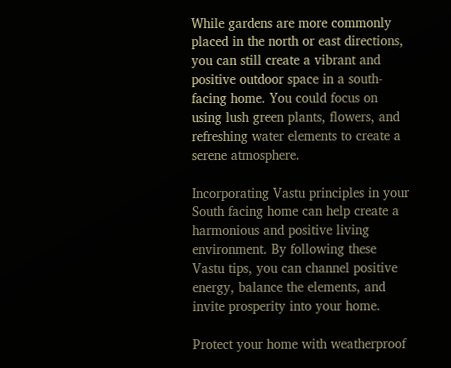While gardens are more commonly placed in the north or east directions, you can still create a vibrant and positive outdoor space in a south-facing home. You could focus on using lush green plants, flowers, and refreshing water elements to create a serene atmosphere.

Incorporating Vastu principles in your South facing home can help create a harmonious and positive living environment. By following these Vastu tips, you can channel positive energy, balance the elements, and invite prosperity into your home.

Protect your home with weatherproof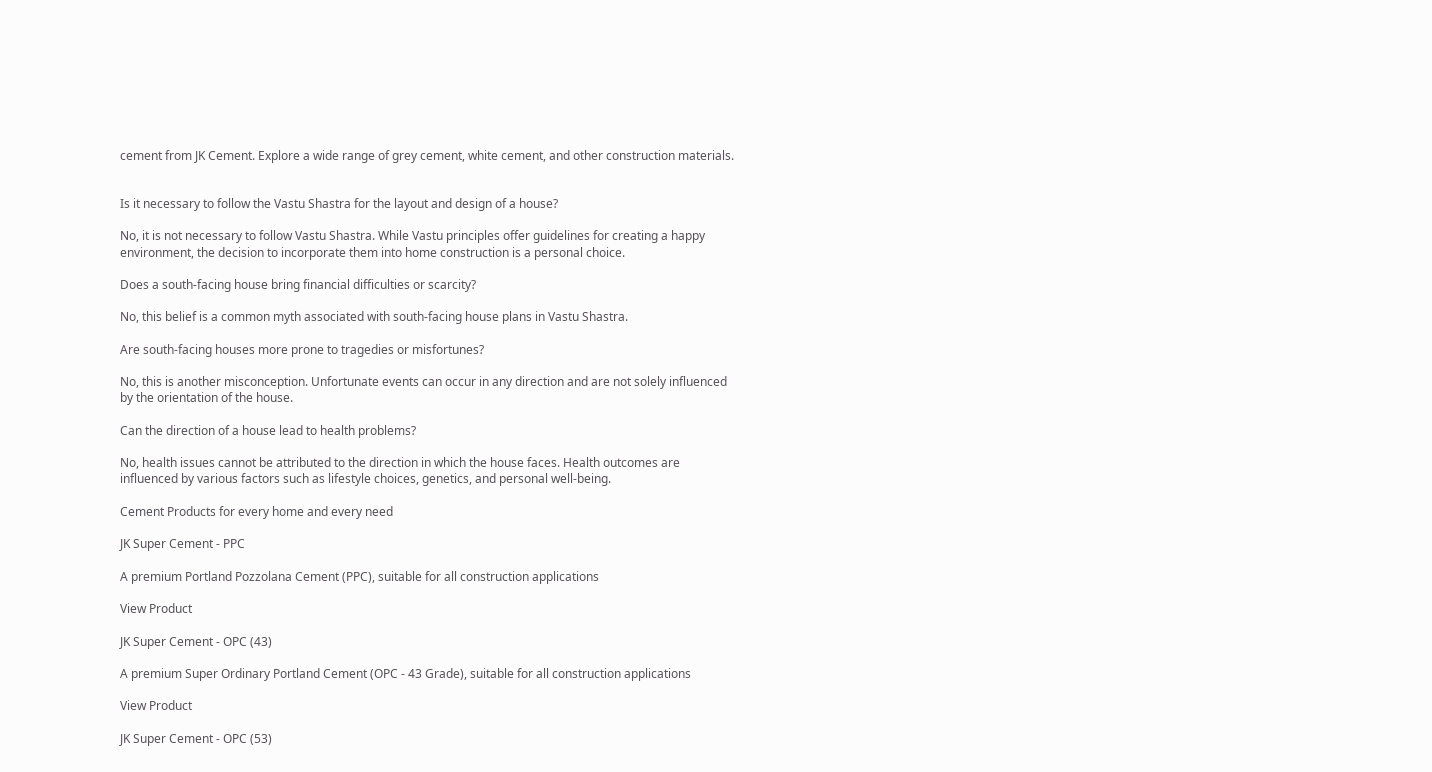cement from JK Cement. Explore a wide range of grey cement, white cement, and other construction materials.


Is it necessary to follow the Vastu Shastra for the layout and design of a house?

No, it is not necessary to follow Vastu Shastra. While Vastu principles offer guidelines for creating a happy environment, the decision to incorporate them into home construction is a personal choice.

Does a south-facing house bring financial difficulties or scarcity?

No, this belief is a common myth associated with south-facing house plans in Vastu Shastra.

Are south-facing houses more prone to tragedies or misfortunes?

No, this is another misconception. Unfortunate events can occur in any direction and are not solely influenced by the orientation of the house.

Can the direction of a house lead to health problems?

No, health issues cannot be attributed to the direction in which the house faces. Health outcomes are influenced by various factors such as lifestyle choices, genetics, and personal well-being.

Cement Products for every home and every need

JK Super Cement - PPC

A premium Portland Pozzolana Cement (PPC), suitable for all construction applications

View Product

JK Super Cement - OPC (43)

A premium Super Ordinary Portland Cement (OPC - 43 Grade), suitable for all construction applications

View Product

JK Super Cement - OPC (53)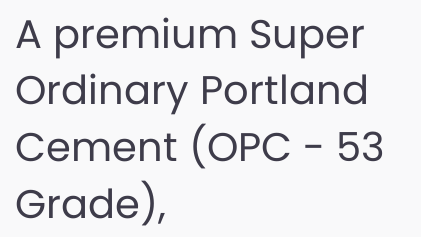A premium Super Ordinary Portland Cement (OPC - 53 Grade),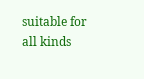suitable for all kinds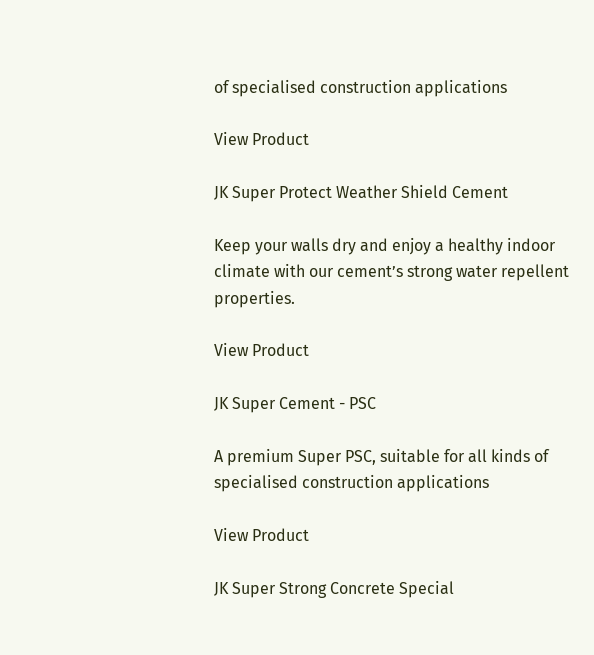of specialised construction applications

View Product

JK Super Protect Weather Shield Cement

Keep your walls dry and enjoy a healthy indoor climate with our cement’s strong water repellent properties.

View Product

JK Super Cement - PSC

A premium Super PSC, suitable for all kinds of specialised construction applications

View Product

JK Super Strong Concrete Special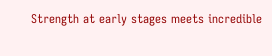Strength at early stages meets incredible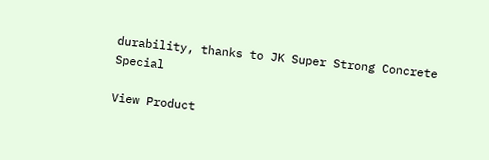durability, thanks to JK Super Strong Concrete Special

View Product